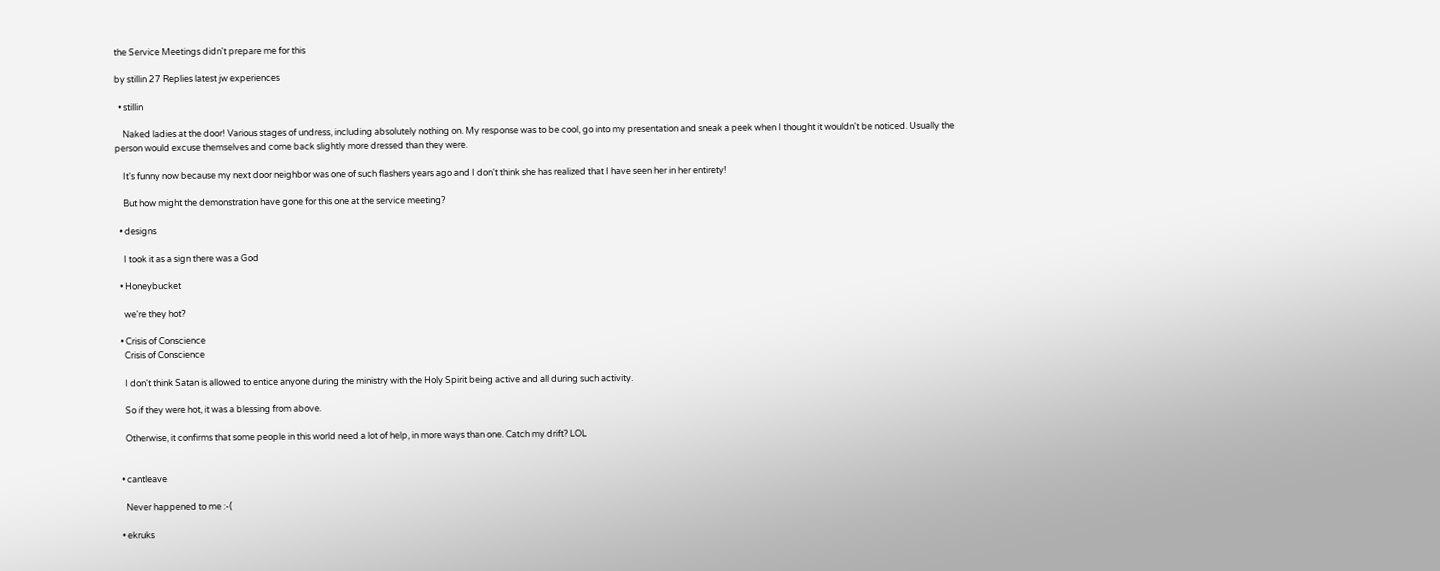the Service Meetings didn't prepare me for this

by stillin 27 Replies latest jw experiences

  • stillin

    Naked ladies at the door! Various stages of undress, including absolutely nothing on. My response was to be cool, go into my presentation and sneak a peek when I thought it wouldn't be noticed. Usually the person would excuse themselves and come back slightly more dressed than they were.

    It's funny now because my next door neighbor was one of such flashers years ago and I don't think she has realized that I have seen her in her entirety!

    But how might the demonstration have gone for this one at the service meeting?

  • designs

    I took it as a sign there was a God

  • Honeybucket

    we're they hot?

  • Crisis of Conscience
    Crisis of Conscience

    I don't think Satan is allowed to entice anyone during the ministry with the Holy Spirit being active and all during such activity.

    So if they were hot, it was a blessing from above.

    Otherwise, it confirms that some people in this world need a lot of help, in more ways than one. Catch my drift? LOL


  • cantleave

    Never happened to me :-(

  • ekruks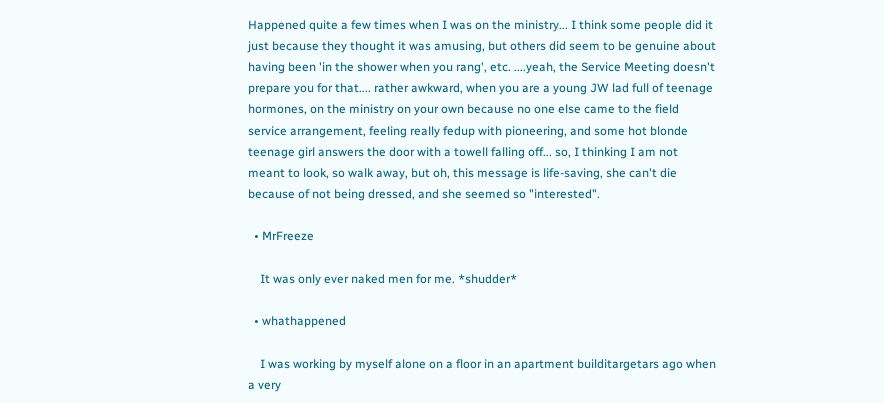Happened quite a few times when I was on the ministry... I think some people did it just because they thought it was amusing, but others did seem to be genuine about having been 'in the shower when you rang', etc. ....yeah, the Service Meeting doesn't prepare you for that.... rather awkward, when you are a young JW lad full of teenage hormones, on the ministry on your own because no one else came to the field service arrangement, feeling really fedup with pioneering, and some hot blonde teenage girl answers the door with a towell falling off... so, I thinking I am not meant to look, so walk away, but oh, this message is life-saving, she can't die because of not being dressed, and she seemed so "interested".

  • MrFreeze

    It was only ever naked men for me. *shudder*

  • whathappened

    I was working by myself alone on a floor in an apartment builditargetars ago when a very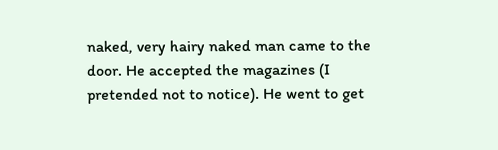naked, very hairy naked man came to the door. He accepted the magazines (I pretended not to notice). He went to get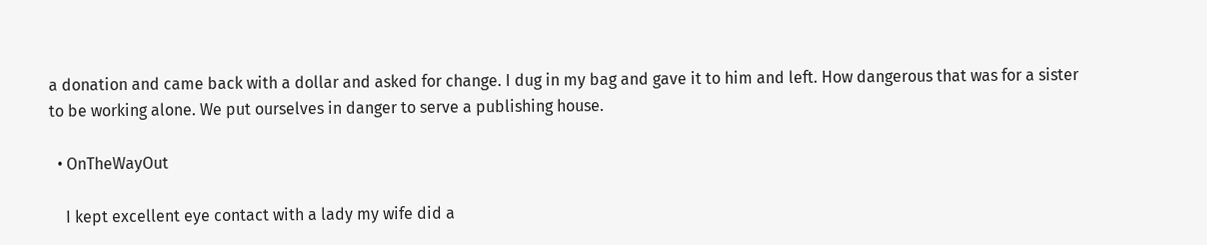a donation and came back with a dollar and asked for change. I dug in my bag and gave it to him and left. How dangerous that was for a sister to be working alone. We put ourselves in danger to serve a publishing house.

  • OnTheWayOut

    I kept excellent eye contact with a lady my wife did a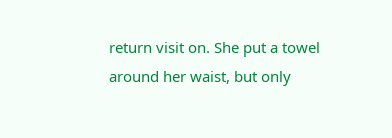return visit on. She put a towel around her waist, but only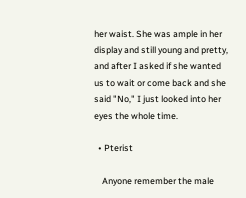her waist. She was ample in her display and still young and pretty, and after I asked if she wanted us to wait or come back and she said "No," I just looked into her eyes the whole time.

  • Pterist

    Anyone remember the male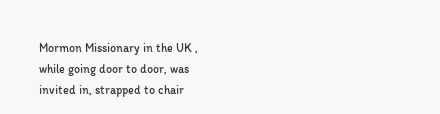Mormon Missionary in the UK , while going door to door, was invited in, strapped to chair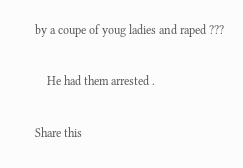by a coupe of youg ladies and raped ???

    He had them arrested .

Share this